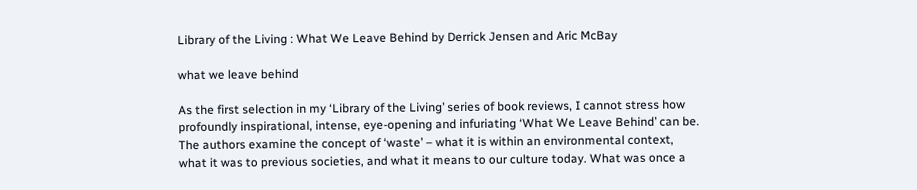Library of the Living : What We Leave Behind by Derrick Jensen and Aric McBay

what we leave behind

As the first selection in my ‘Library of the Living’ series of book reviews, I cannot stress how profoundly inspirational, intense, eye-opening and infuriating ‘What We Leave Behind’ can be. The authors examine the concept of ‘waste’ – what it is within an environmental context, what it was to previous societies, and what it means to our culture today. What was once a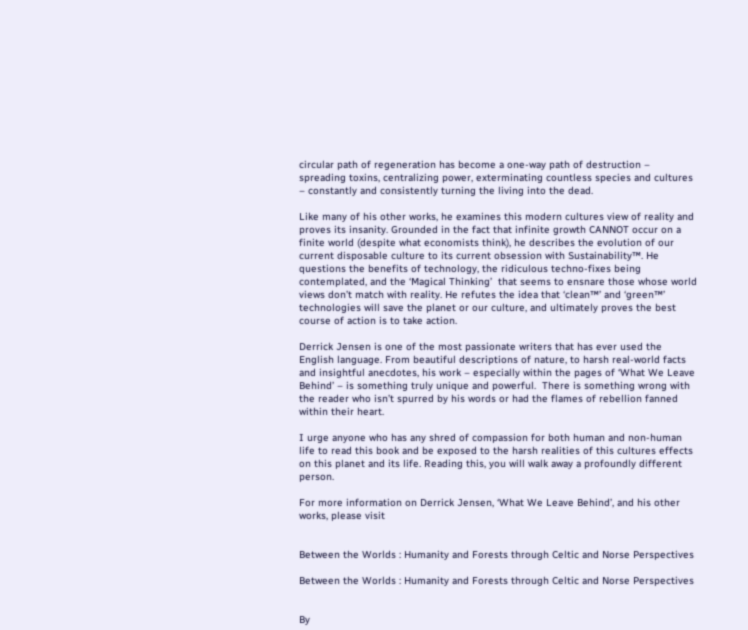circular path of regeneration has become a one-way path of destruction – spreading toxins, centralizing power, exterminating countless species and cultures – constantly and consistently turning the living into the dead.

Like many of his other works, he examines this modern cultures view of reality and proves its insanity. Grounded in the fact that infinite growth CANNOT occur on a finite world (despite what economists think), he describes the evolution of our current disposable culture to its current obsession with Sustainability™. He questions the benefits of technology, the ridiculous techno-fixes being contemplated, and the ‘Magical Thinking’  that seems to ensnare those whose world views don’t match with reality. He refutes the idea that ‘clean™’ and ‘green™’ technologies will save the planet or our culture, and ultimately proves the best course of action is to take action.

Derrick Jensen is one of the most passionate writers that has ever used the English language. From beautiful descriptions of nature, to harsh real-world facts and insightful anecdotes, his work – especially within the pages of ‘What We Leave Behind’ – is something truly unique and powerful.  There is something wrong with the reader who isn’t spurred by his words or had the flames of rebellion fanned within their heart.

I urge anyone who has any shred of compassion for both human and non-human life to read this book and be exposed to the harsh realities of this cultures effects on this planet and its life. Reading this, you will walk away a profoundly different person.

For more information on Derrick Jensen, ‘What We Leave Behind’, and his other works, please visit


Between the Worlds : Humanity and Forests through Celtic and Norse Perspectives

Between the Worlds : Humanity and Forests through Celtic and Norse Perspectives


By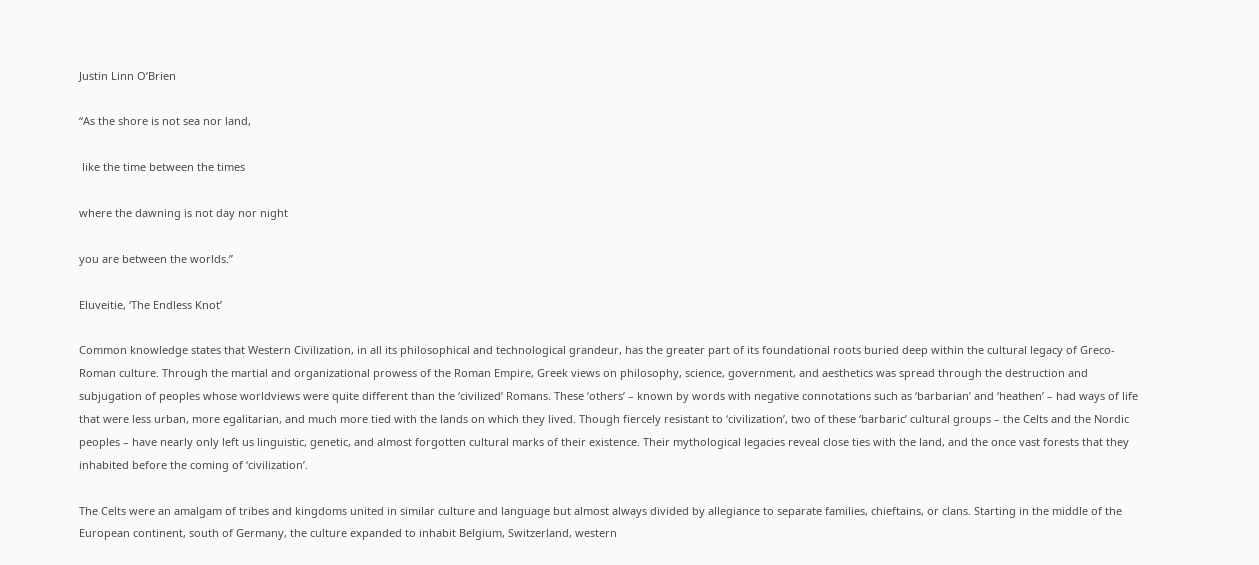Justin Linn O’Brien

“As the shore is not sea nor land,

 like the time between the times

where the dawning is not day nor night

you are between the worlds.”

Eluveitie, ‘The Endless Knot’

Common knowledge states that Western Civilization, in all its philosophical and technological grandeur, has the greater part of its foundational roots buried deep within the cultural legacy of Greco-Roman culture. Through the martial and organizational prowess of the Roman Empire, Greek views on philosophy, science, government, and aesthetics was spread through the destruction and subjugation of peoples whose worldviews were quite different than the ‘civilized’ Romans. These ‘others’ – known by words with negative connotations such as ‘barbarian’ and ‘heathen’ – had ways of life that were less urban, more egalitarian, and much more tied with the lands on which they lived. Though fiercely resistant to ‘civilization’, two of these ‘barbaric’ cultural groups – the Celts and the Nordic peoples – have nearly only left us linguistic, genetic, and almost forgotten cultural marks of their existence. Their mythological legacies reveal close ties with the land, and the once vast forests that they inhabited before the coming of ‘civilization’.

The Celts were an amalgam of tribes and kingdoms united in similar culture and language but almost always divided by allegiance to separate families, chieftains, or clans. Starting in the middle of the European continent, south of Germany, the culture expanded to inhabit Belgium, Switzerland, western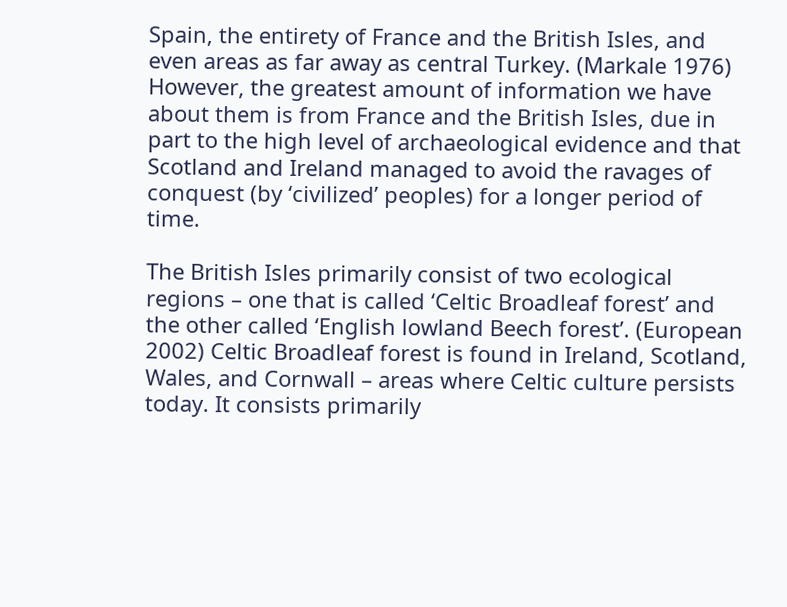Spain, the entirety of France and the British Isles, and even areas as far away as central Turkey. (Markale 1976) However, the greatest amount of information we have about them is from France and the British Isles, due in part to the high level of archaeological evidence and that Scotland and Ireland managed to avoid the ravages of conquest (by ‘civilized’ peoples) for a longer period of time.

The British Isles primarily consist of two ecological regions – one that is called ‘Celtic Broadleaf forest’ and the other called ‘English lowland Beech forest’. (European 2002) Celtic Broadleaf forest is found in Ireland, Scotland, Wales, and Cornwall – areas where Celtic culture persists today. It consists primarily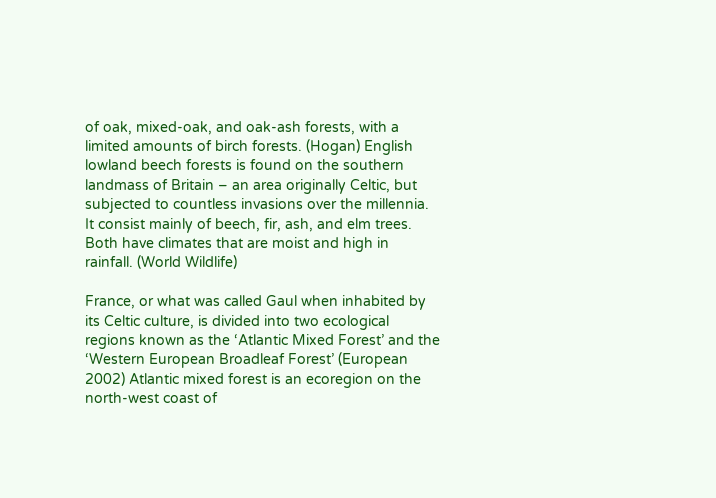of oak, mixed-oak, and oak-ash forests, with a limited amounts of birch forests. (Hogan) English lowland beech forests is found on the southern landmass of Britain – an area originally Celtic, but subjected to countless invasions over the millennia. It consist mainly of beech, fir, ash, and elm trees. Both have climates that are moist and high in rainfall. (World Wildlife)

France, or what was called Gaul when inhabited by its Celtic culture, is divided into two ecological regions known as the ‘Atlantic Mixed Forest’ and the ‘Western European Broadleaf Forest’ (European 2002) Atlantic mixed forest is an ecoregion on the north-west coast of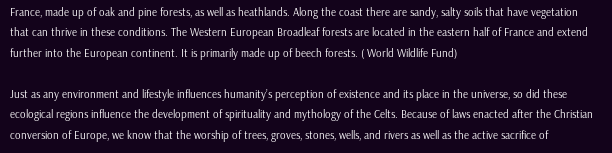France, made up of oak and pine forests, as well as heathlands. Along the coast there are sandy, salty soils that have vegetation that can thrive in these conditions. The Western European Broadleaf forests are located in the eastern half of France and extend further into the European continent. It is primarily made up of beech forests. ( World Wildlife Fund)

Just as any environment and lifestyle influences humanity’s perception of existence and its place in the universe, so did these ecological regions influence the development of spirituality and mythology of the Celts. Because of laws enacted after the Christian conversion of Europe, we know that the worship of trees, groves, stones, wells, and rivers as well as the active sacrifice of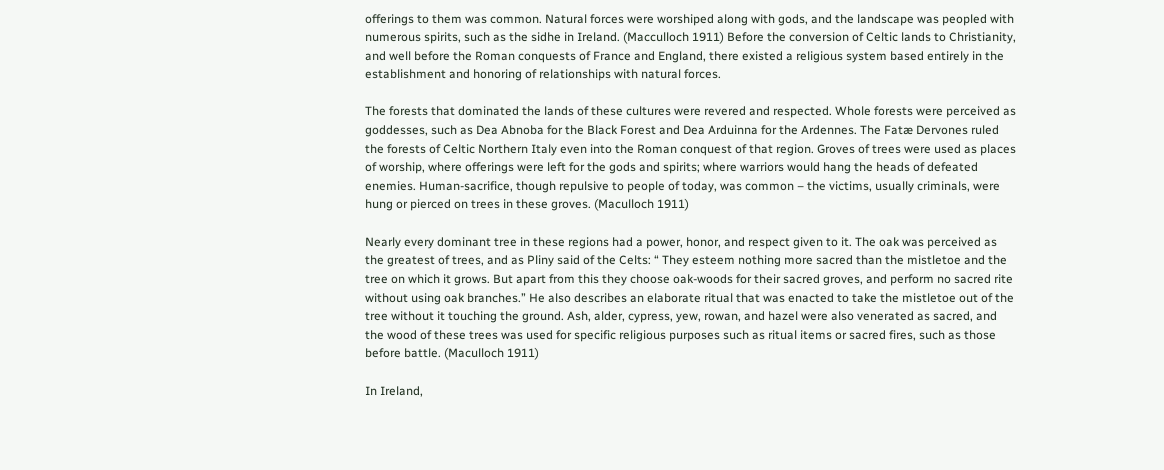offerings to them was common. Natural forces were worshiped along with gods, and the landscape was peopled with numerous spirits, such as the sidhe in Ireland. (Macculloch 1911) Before the conversion of Celtic lands to Christianity, and well before the Roman conquests of France and England, there existed a religious system based entirely in the establishment and honoring of relationships with natural forces.

The forests that dominated the lands of these cultures were revered and respected. Whole forests were perceived as goddesses, such as Dea Abnoba for the Black Forest and Dea Arduinna for the Ardennes. The Fatæ Dervones ruled the forests of Celtic Northern Italy even into the Roman conquest of that region. Groves of trees were used as places of worship, where offerings were left for the gods and spirits; where warriors would hang the heads of defeated enemies. Human-sacrifice, though repulsive to people of today, was common – the victims, usually criminals, were hung or pierced on trees in these groves. (Maculloch 1911)

Nearly every dominant tree in these regions had a power, honor, and respect given to it. The oak was perceived as the greatest of trees, and as Pliny said of the Celts: “ They esteem nothing more sacred than the mistletoe and the tree on which it grows. But apart from this they choose oak-woods for their sacred groves, and perform no sacred rite without using oak branches.” He also describes an elaborate ritual that was enacted to take the mistletoe out of the tree without it touching the ground. Ash, alder, cypress, yew, rowan, and hazel were also venerated as sacred, and the wood of these trees was used for specific religious purposes such as ritual items or sacred fires, such as those before battle. (Maculloch 1911)

In Ireland,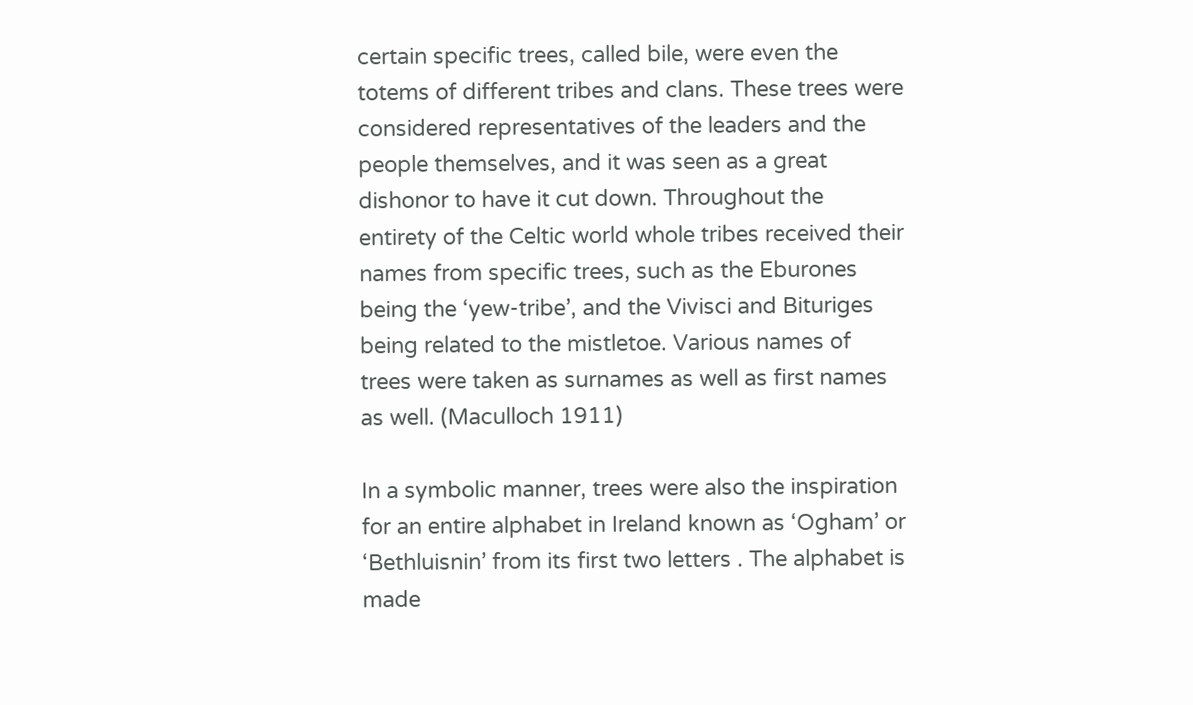certain specific trees, called bile, were even the totems of different tribes and clans. These trees were considered representatives of the leaders and the people themselves, and it was seen as a great dishonor to have it cut down. Throughout the entirety of the Celtic world whole tribes received their names from specific trees, such as the Eburones being the ‘yew-tribe’, and the Vivisci and Bituriges being related to the mistletoe. Various names of trees were taken as surnames as well as first names as well. (Maculloch 1911)

In a symbolic manner, trees were also the inspiration for an entire alphabet in Ireland known as ‘Ogham’ or ‘Bethluisnin’ from its first two letters . The alphabet is made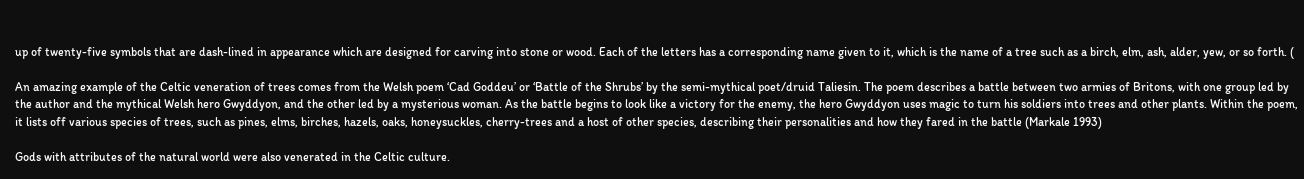up of twenty-five symbols that are dash-lined in appearance which are designed for carving into stone or wood. Each of the letters has a corresponding name given to it, which is the name of a tree such as a birch, elm, ash, alder, yew, or so forth. (

An amazing example of the Celtic veneration of trees comes from the Welsh poem ‘Cad Goddeu’ or ‘Battle of the Shrubs’ by the semi-mythical poet/druid Taliesin. The poem describes a battle between two armies of Britons, with one group led by the author and the mythical Welsh hero Gwyddyon, and the other led by a mysterious woman. As the battle begins to look like a victory for the enemy, the hero Gwyddyon uses magic to turn his soldiers into trees and other plants. Within the poem, it lists off various species of trees, such as pines, elms, birches, hazels, oaks, honeysuckles, cherry-trees and a host of other species, describing their personalities and how they fared in the battle (Markale 1993)

Gods with attributes of the natural world were also venerated in the Celtic culture.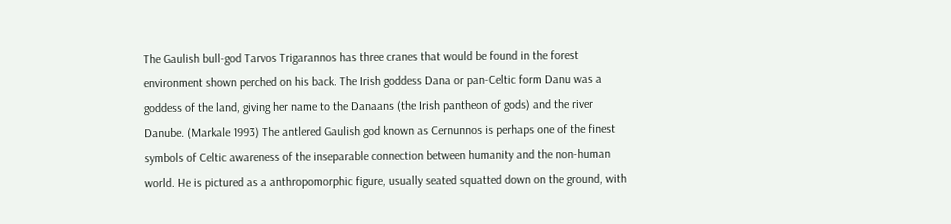The Gaulish bull-god Tarvos Trigarannos has three cranes that would be found in the forest environment shown perched on his back. The Irish goddess Dana or pan-Celtic form Danu was a goddess of the land, giving her name to the Danaans (the Irish pantheon of gods) and the river Danube. (Markale 1993) The antlered Gaulish god known as Cernunnos is perhaps one of the finest symbols of Celtic awareness of the inseparable connection between humanity and the non-human world. He is pictured as a anthropomorphic figure, usually seated squatted down on the ground, with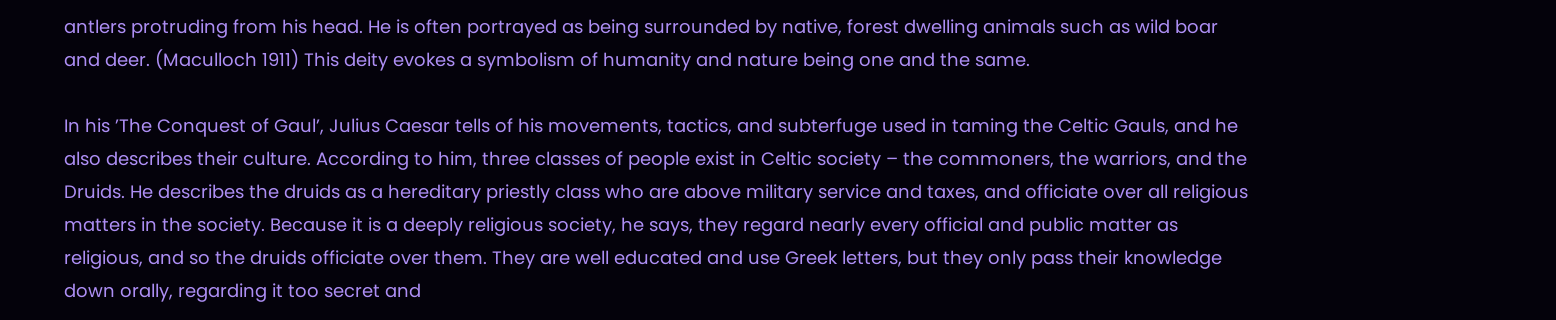antlers protruding from his head. He is often portrayed as being surrounded by native, forest dwelling animals such as wild boar and deer. (Maculloch 1911) This deity evokes a symbolism of humanity and nature being one and the same.

In his ’The Conquest of Gaul’, Julius Caesar tells of his movements, tactics, and subterfuge used in taming the Celtic Gauls, and he also describes their culture. According to him, three classes of people exist in Celtic society – the commoners, the warriors, and the Druids. He describes the druids as a hereditary priestly class who are above military service and taxes, and officiate over all religious matters in the society. Because it is a deeply religious society, he says, they regard nearly every official and public matter as religious, and so the druids officiate over them. They are well educated and use Greek letters, but they only pass their knowledge down orally, regarding it too secret and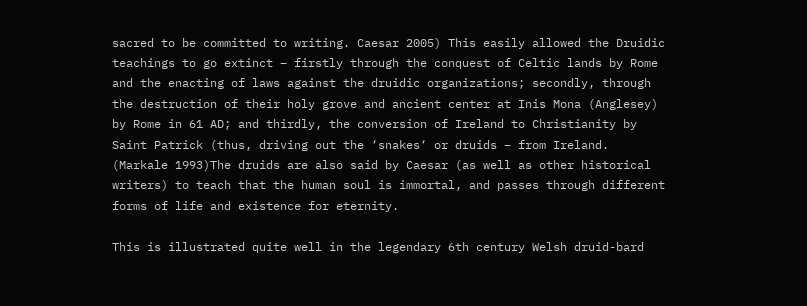sacred to be committed to writing. Caesar 2005) This easily allowed the Druidic teachings to go extinct – firstly through the conquest of Celtic lands by Rome and the enacting of laws against the druidic organizations; secondly, through the destruction of their holy grove and ancient center at Inis Mona (Anglesey) by Rome in 61 AD; and thirdly, the conversion of Ireland to Christianity by Saint Patrick (thus, driving out the ‘snakes‘ or druids – from Ireland. (Markale 1993)The druids are also said by Caesar (as well as other historical writers) to teach that the human soul is immortal, and passes through different forms of life and existence for eternity.

This is illustrated quite well in the legendary 6th century Welsh druid-bard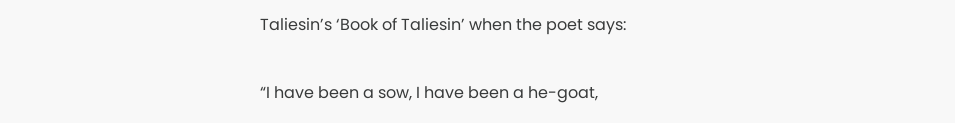Taliesin’s ‘Book of Taliesin’ when the poet says:

“I have been a sow, I have been a he-goat,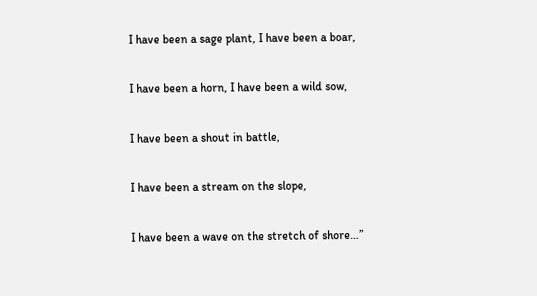I have been a sage plant, I have been a boar,

I have been a horn, I have been a wild sow,

I have been a shout in battle,

I have been a stream on the slope,

I have been a wave on the stretch of shore…”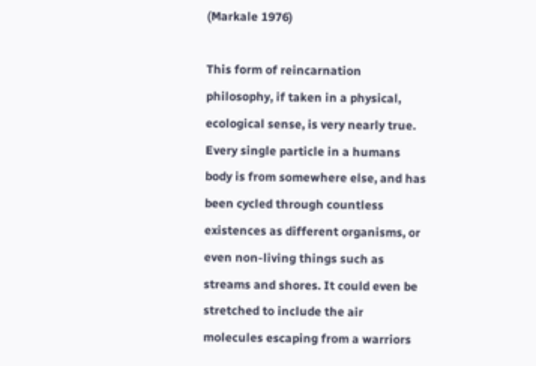(Markale 1976)

This form of reincarnation philosophy, if taken in a physical, ecological sense, is very nearly true. Every single particle in a humans body is from somewhere else, and has been cycled through countless existences as different organisms, or even non-living things such as streams and shores. It could even be stretched to include the air molecules escaping from a warriors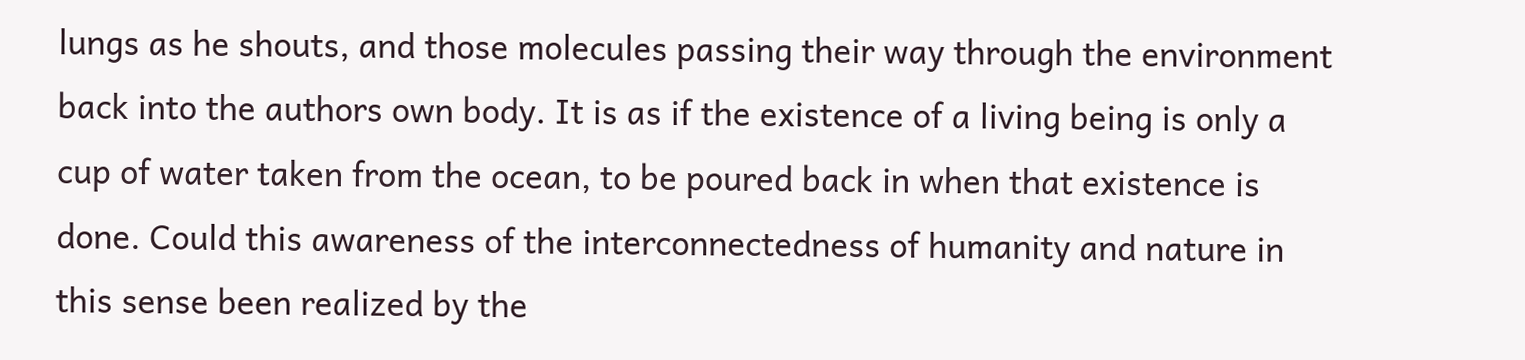lungs as he shouts, and those molecules passing their way through the environment back into the authors own body. It is as if the existence of a living being is only a cup of water taken from the ocean, to be poured back in when that existence is done. Could this awareness of the interconnectedness of humanity and nature in this sense been realized by the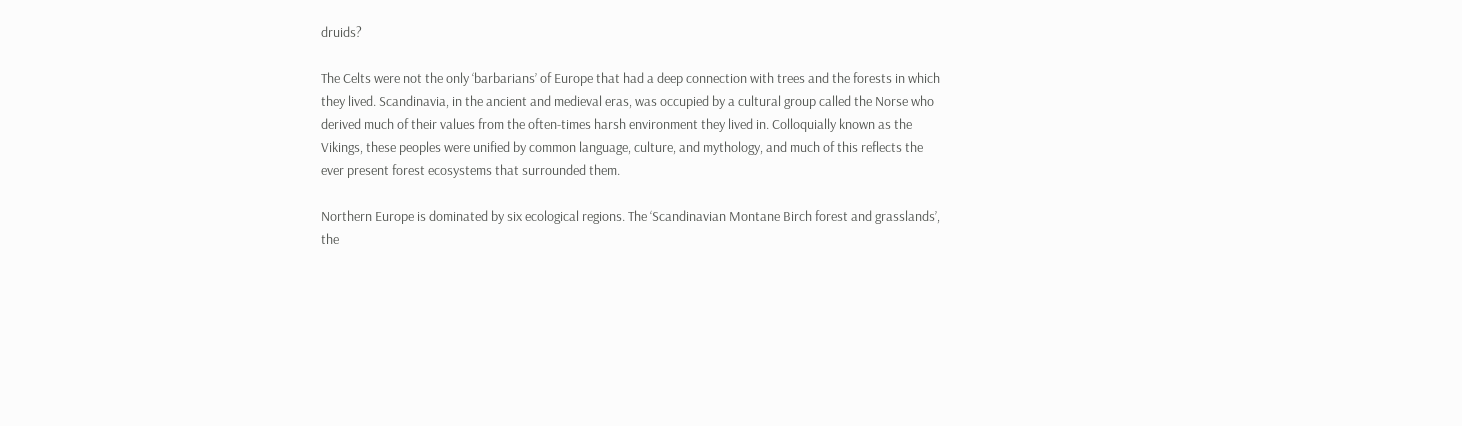druids?

The Celts were not the only ‘barbarians’ of Europe that had a deep connection with trees and the forests in which they lived. Scandinavia, in the ancient and medieval eras, was occupied by a cultural group called the Norse who derived much of their values from the often-times harsh environment they lived in. Colloquially known as the Vikings, these peoples were unified by common language, culture, and mythology, and much of this reflects the ever present forest ecosystems that surrounded them.

Northern Europe is dominated by six ecological regions. The ‘Scandinavian Montane Birch forest and grasslands’, the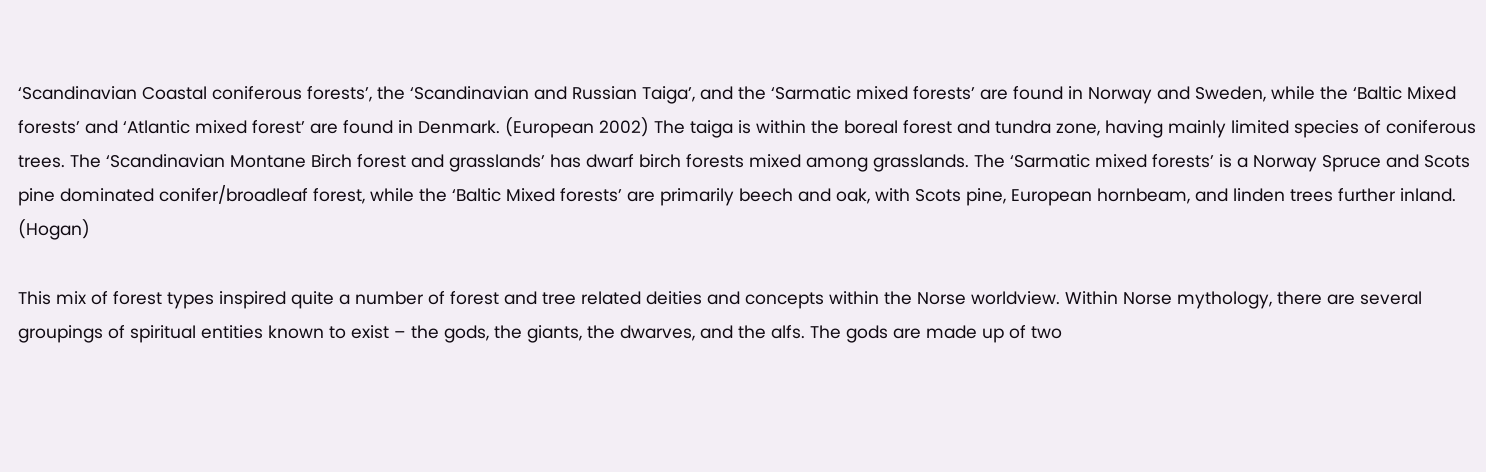‘Scandinavian Coastal coniferous forests’, the ‘Scandinavian and Russian Taiga’, and the ‘Sarmatic mixed forests’ are found in Norway and Sweden, while the ‘Baltic Mixed forests’ and ‘Atlantic mixed forest’ are found in Denmark. (European 2002) The taiga is within the boreal forest and tundra zone, having mainly limited species of coniferous trees. The ‘Scandinavian Montane Birch forest and grasslands’ has dwarf birch forests mixed among grasslands. The ‘Sarmatic mixed forests’ is a Norway Spruce and Scots pine dominated conifer/broadleaf forest, while the ‘Baltic Mixed forests’ are primarily beech and oak, with Scots pine, European hornbeam, and linden trees further inland. (Hogan)

This mix of forest types inspired quite a number of forest and tree related deities and concepts within the Norse worldview. Within Norse mythology, there are several groupings of spiritual entities known to exist – the gods, the giants, the dwarves, and the alfs. The gods are made up of two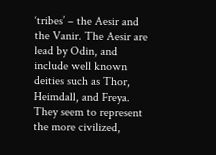‘tribes’ – the Aesir and the Vanir. The Aesir are lead by Odin, and include well known deities such as Thor, Heimdall, and Freya. They seem to represent the more civilized,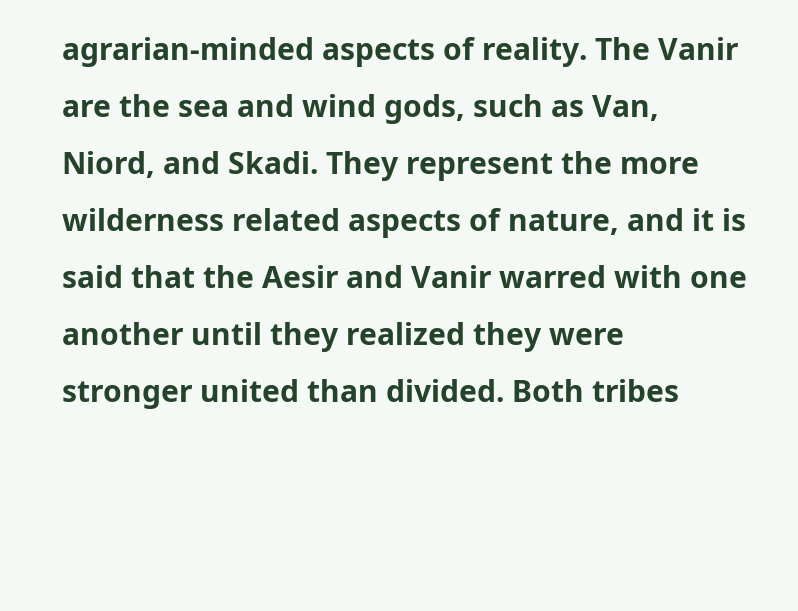agrarian-minded aspects of reality. The Vanir are the sea and wind gods, such as Van, Niord, and Skadi. They represent the more wilderness related aspects of nature, and it is said that the Aesir and Vanir warred with one another until they realized they were stronger united than divided. Both tribes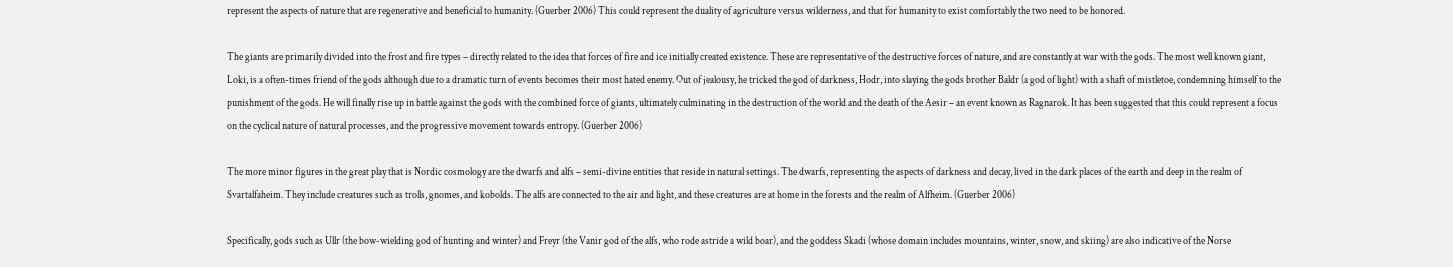represent the aspects of nature that are regenerative and beneficial to humanity. (Guerber 2006) This could represent the duality of agriculture versus wilderness, and that for humanity to exist comfortably the two need to be honored.

The giants are primarily divided into the frost and fire types – directly related to the idea that forces of fire and ice initially created existence. These are representative of the destructive forces of nature, and are constantly at war with the gods. The most well known giant, Loki, is a often-times friend of the gods although due to a dramatic turn of events becomes their most hated enemy. Out of jealousy, he tricked the god of darkness, Hodr, into slaying the gods brother Baldr (a god of light) with a shaft of mistletoe, condemning himself to the punishment of the gods. He will finally rise up in battle against the gods with the combined force of giants, ultimately culminating in the destruction of the world and the death of the Aesir – an event known as Ragnarok. It has been suggested that this could represent a focus on the cyclical nature of natural processes, and the progressive movement towards entropy. (Guerber 2006)

The more minor figures in the great play that is Nordic cosmology are the dwarfs and alfs – semi-divine entities that reside in natural settings. The dwarfs, representing the aspects of darkness and decay, lived in the dark places of the earth and deep in the realm of Svartalfaheim. They include creatures such as trolls, gnomes, and kobolds. The alfs are connected to the air and light, and these creatures are at home in the forests and the realm of Alfheim. (Guerber 2006)

Specifically, gods such as Ullr (the bow-wielding god of hunting and winter) and Freyr (the Vanir god of the alfs, who rode astride a wild boar), and the goddess Skadi (whose domain includes mountains, winter, snow, and skiing) are also indicative of the Norse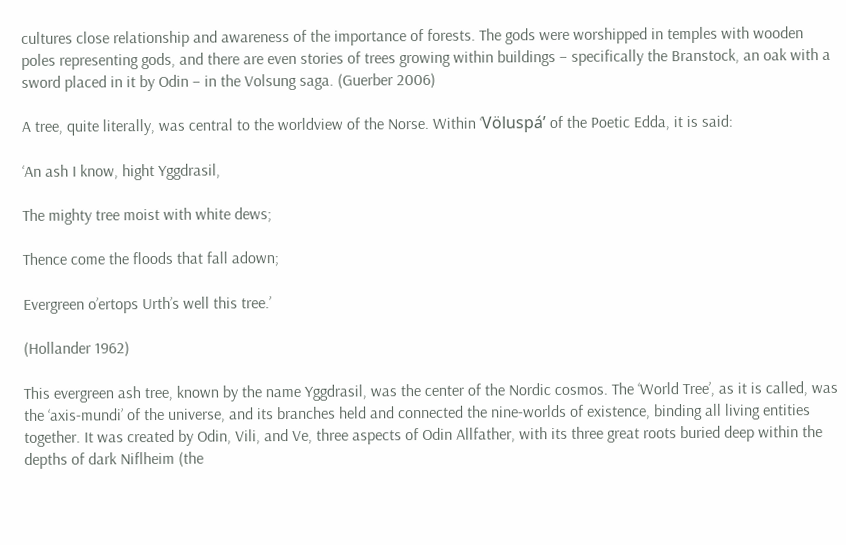cultures close relationship and awareness of the importance of forests. The gods were worshipped in temples with wooden poles representing gods, and there are even stories of trees growing within buildings – specifically the Branstock, an oak with a sword placed in it by Odin – in the Volsung saga. (Guerber 2006)

A tree, quite literally, was central to the worldview of the Norse. Within ‘Völuspá’ of the Poetic Edda, it is said:

‘An ash I know, hight Yggdrasil,

The mighty tree moist with white dews;

Thence come the floods that fall adown;

Evergreen o’ertops Urth’s well this tree.’

(Hollander 1962)

This evergreen ash tree, known by the name Yggdrasil, was the center of the Nordic cosmos. The ‘World Tree’, as it is called, was the ‘axis-mundi’ of the universe, and its branches held and connected the nine-worlds of existence, binding all living entities together. It was created by Odin, Vili, and Ve, three aspects of Odin Allfather, with its three great roots buried deep within the depths of dark Niflheim (the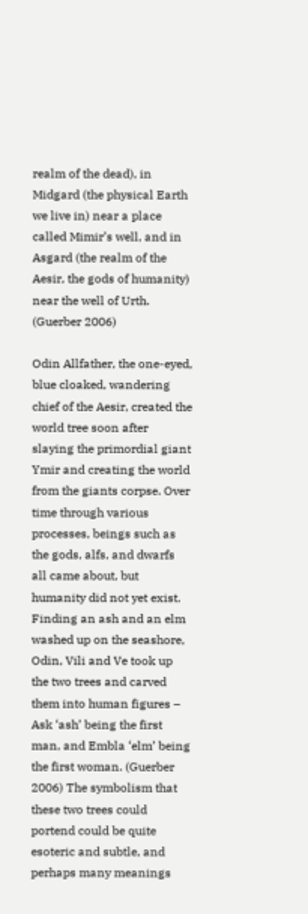realm of the dead), in Midgard (the physical Earth we live in) near a place called Mimir’s well, and in Asgard (the realm of the Aesir, the gods of humanity) near the well of Urth. (Guerber 2006)

Odin Allfather, the one-eyed, blue cloaked, wandering chief of the Aesir, created the world tree soon after slaying the primordial giant Ymir and creating the world from the giants corpse. Over time through various processes, beings such as the gods, alfs, and dwarfs all came about, but humanity did not yet exist. Finding an ash and an elm washed up on the seashore, Odin, Vili and Ve took up the two trees and carved them into human figures – Ask ‘ash’ being the first man, and Embla ‘elm’ being the first woman. (Guerber 2006) The symbolism that these two trees could portend could be quite esoteric and subtle, and perhaps many meanings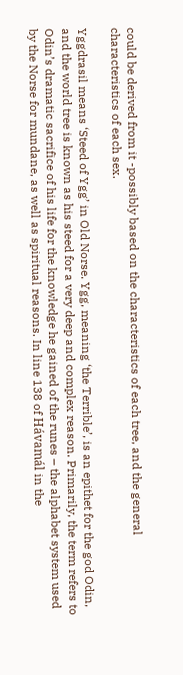could be derived from it -possibly based on the characteristics of each tree, and the general characteristics of each sex.

Yggdrasil means ‘Steed of Ygg’ in Old Norse. Ygg, meaning ‘the Terrible’, is an epithet for the god Odin, and the world tree is known as his steed for a very deep and complex reason. Primarily, the term refers to Odin’s dramatic sacrifice of his life for the knowledge he gained of the runes – the alphabet system used by the Norse for mundane, as well as spiritual reasons. In line 138 of Hávamál in the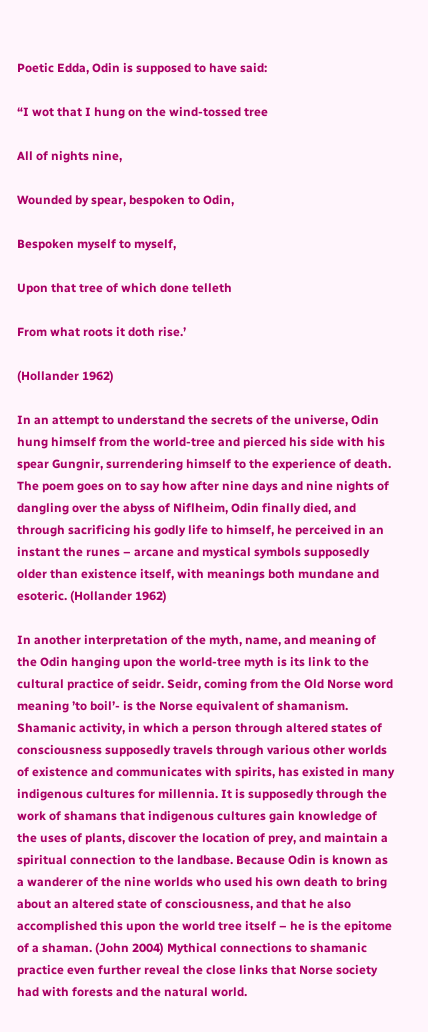Poetic Edda, Odin is supposed to have said:

“I wot that I hung on the wind-tossed tree

All of nights nine,

Wounded by spear, bespoken to Odin,

Bespoken myself to myself,

Upon that tree of which done telleth

From what roots it doth rise.’

(Hollander 1962)

In an attempt to understand the secrets of the universe, Odin hung himself from the world-tree and pierced his side with his spear Gungnir, surrendering himself to the experience of death. The poem goes on to say how after nine days and nine nights of dangling over the abyss of Niflheim, Odin finally died, and through sacrificing his godly life to himself, he perceived in an instant the runes – arcane and mystical symbols supposedly older than existence itself, with meanings both mundane and esoteric. (Hollander 1962)

In another interpretation of the myth, name, and meaning of the Odin hanging upon the world-tree myth is its link to the cultural practice of seidr. Seidr, coming from the Old Norse word meaning ’to boil’- is the Norse equivalent of shamanism. Shamanic activity, in which a person through altered states of consciousness supposedly travels through various other worlds of existence and communicates with spirits, has existed in many indigenous cultures for millennia. It is supposedly through the work of shamans that indigenous cultures gain knowledge of the uses of plants, discover the location of prey, and maintain a spiritual connection to the landbase. Because Odin is known as a wanderer of the nine worlds who used his own death to bring about an altered state of consciousness, and that he also accomplished this upon the world tree itself – he is the epitome of a shaman. (John 2004) Mythical connections to shamanic practice even further reveal the close links that Norse society had with forests and the natural world.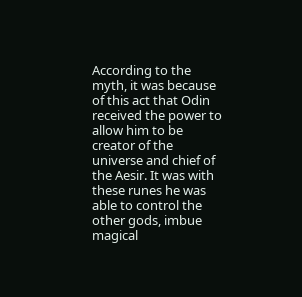According to the myth, it was because of this act that Odin received the power to allow him to be creator of the universe and chief of the Aesir. It was with these runes he was able to control the other gods, imbue magical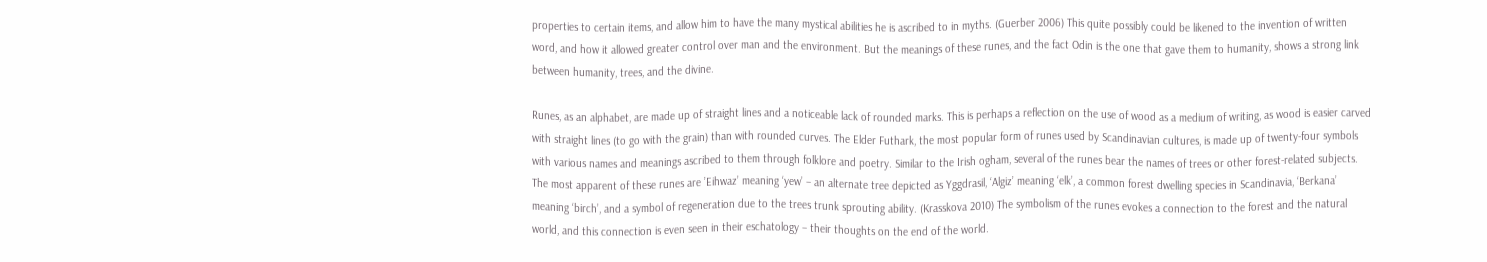properties to certain items, and allow him to have the many mystical abilities he is ascribed to in myths. (Guerber 2006) This quite possibly could be likened to the invention of written word, and how it allowed greater control over man and the environment. But the meanings of these runes, and the fact Odin is the one that gave them to humanity, shows a strong link between humanity, trees, and the divine.

Runes, as an alphabet, are made up of straight lines and a noticeable lack of rounded marks. This is perhaps a reflection on the use of wood as a medium of writing, as wood is easier carved with straight lines (to go with the grain) than with rounded curves. The Elder Futhark, the most popular form of runes used by Scandinavian cultures, is made up of twenty-four symbols with various names and meanings ascribed to them through folklore and poetry. Similar to the Irish ogham, several of the runes bear the names of trees or other forest-related subjects. The most apparent of these runes are ’Eihwaz’ meaning ‘yew’ – an alternate tree depicted as Yggdrasil, ‘Algiz’ meaning ‘elk’, a common forest dwelling species in Scandinavia, ‘Berkana’ meaning ‘birch’, and a symbol of regeneration due to the trees trunk sprouting ability. (Krasskova 2010) The symbolism of the runes evokes a connection to the forest and the natural world, and this connection is even seen in their eschatology – their thoughts on the end of the world.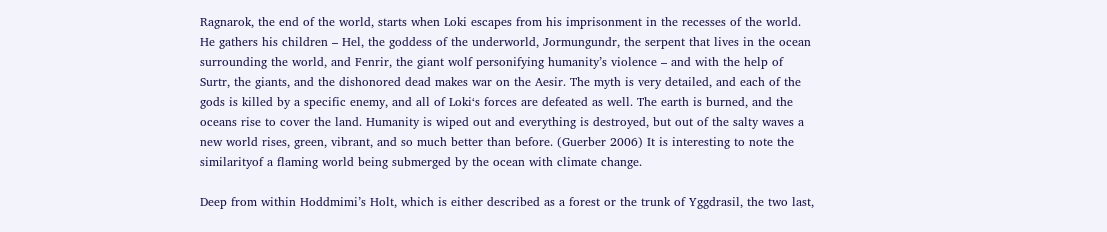Ragnarok, the end of the world, starts when Loki escapes from his imprisonment in the recesses of the world. He gathers his children – Hel, the goddess of the underworld, Jormungundr, the serpent that lives in the ocean surrounding the world, and Fenrir, the giant wolf personifying humanity’s violence – and with the help of Surtr, the giants, and the dishonored dead makes war on the Aesir. The myth is very detailed, and each of the gods is killed by a specific enemy, and all of Loki‘s forces are defeated as well. The earth is burned, and the oceans rise to cover the land. Humanity is wiped out and everything is destroyed, but out of the salty waves a new world rises, green, vibrant, and so much better than before. (Guerber 2006) It is interesting to note the similarityof a flaming world being submerged by the ocean with climate change.

Deep from within Hoddmimi’s Holt, which is either described as a forest or the trunk of Yggdrasil, the two last,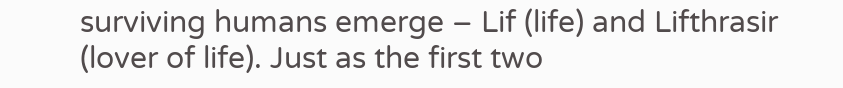surviving humans emerge – Lif (life) and Lifthrasir (lover of life). Just as the first two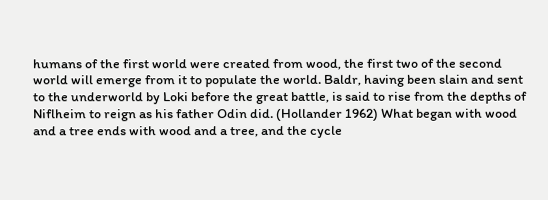humans of the first world were created from wood, the first two of the second world will emerge from it to populate the world. Baldr, having been slain and sent to the underworld by Loki before the great battle, is said to rise from the depths of Niflheim to reign as his father Odin did. (Hollander 1962) What began with wood and a tree ends with wood and a tree, and the cycle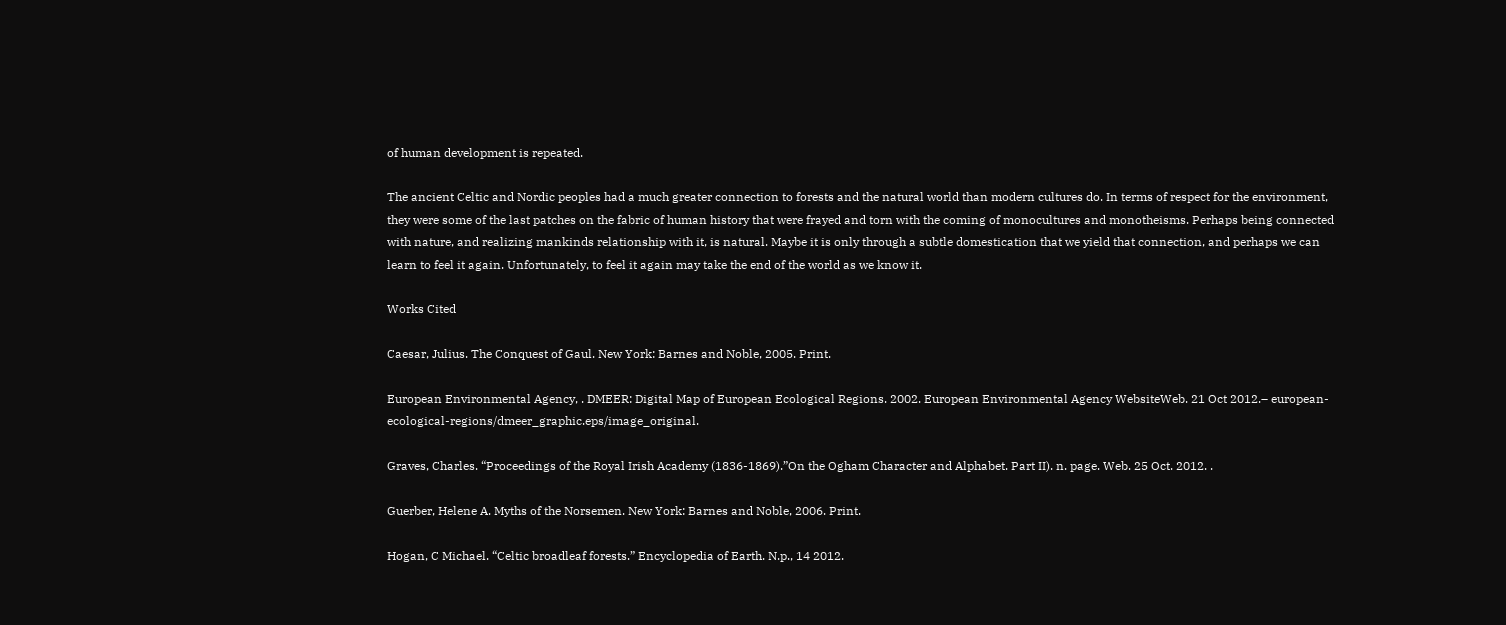of human development is repeated.

The ancient Celtic and Nordic peoples had a much greater connection to forests and the natural world than modern cultures do. In terms of respect for the environment, they were some of the last patches on the fabric of human history that were frayed and torn with the coming of monocultures and monotheisms. Perhaps being connected with nature, and realizing mankinds relationship with it, is natural. Maybe it is only through a subtle domestication that we yield that connection, and perhaps we can learn to feel it again. Unfortunately, to feel it again may take the end of the world as we know it.

Works Cited

Caesar, Julius. The Conquest of Gaul. New York: Barnes and Noble, 2005. Print.

European Environmental Agency, . DMEER: Digital Map of European Ecological Regions. 2002. European Environmental Agency WebsiteWeb. 21 Oct 2012.– european-ecological-regions/dmeer_graphic.eps/image_original.

Graves, Charles. “Proceedings of the Royal Irish Academy (1836-1869).”On the Ogham Character and Alphabet. Part II). n. page. Web. 25 Oct. 2012. .

Guerber, Helene A. Myths of the Norsemen. New York: Barnes and Noble, 2006. Print.

Hogan, C Michael. “Celtic broadleaf forests.” Encyclopedia of Earth. N.p., 14 2012.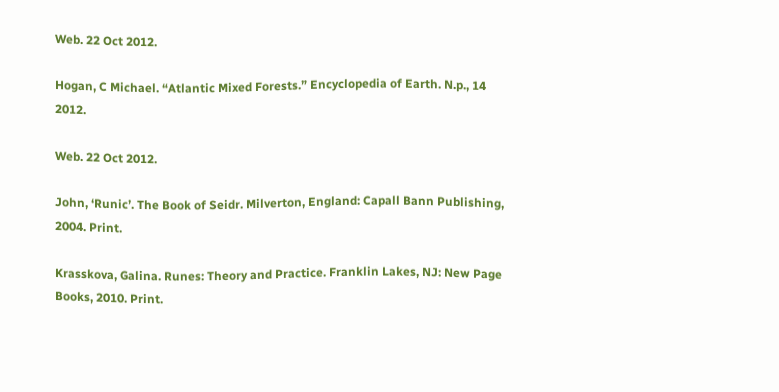Web. 22 Oct 2012.

Hogan, C Michael. “Atlantic Mixed Forests.” Encyclopedia of Earth. N.p., 14 2012.

Web. 22 Oct 2012.

John, ‘Runic’. The Book of Seidr. Milverton, England: Capall Bann Publishing, 2004. Print.

Krasskova, Galina. Runes: Theory and Practice. Franklin Lakes, NJ: New Page Books, 2010. Print.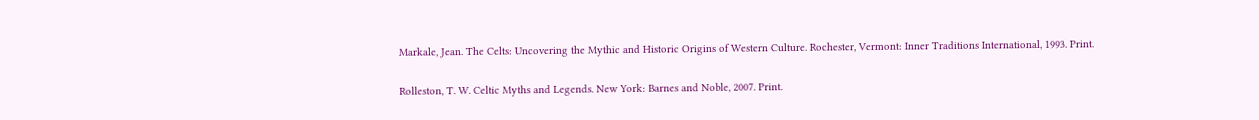Markale, Jean. The Celts: Uncovering the Mythic and Historic Origins of Western Culture. Rochester, Vermont: Inner Traditions International, 1993. Print.

Rolleston, T. W. Celtic Myths and Legends. New York: Barnes and Noble, 2007. Print.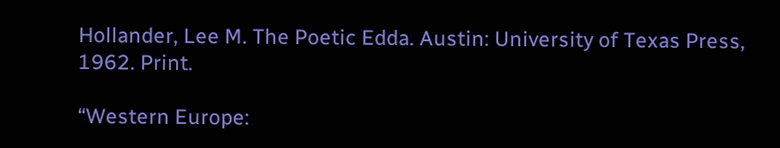Hollander, Lee M. The Poetic Edda. Austin: University of Texas Press, 1962. Print.

“Western Europe: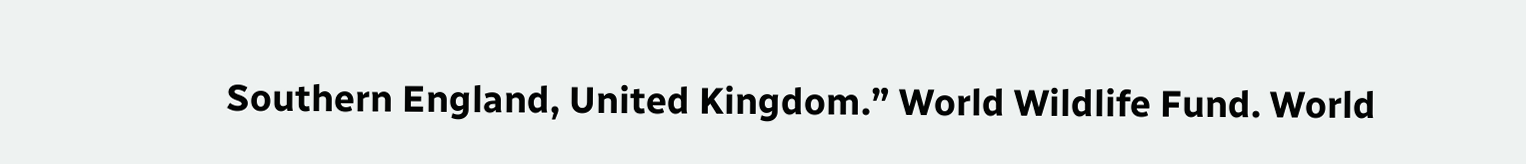Southern England, United Kingdom.” World Wildlife Fund. World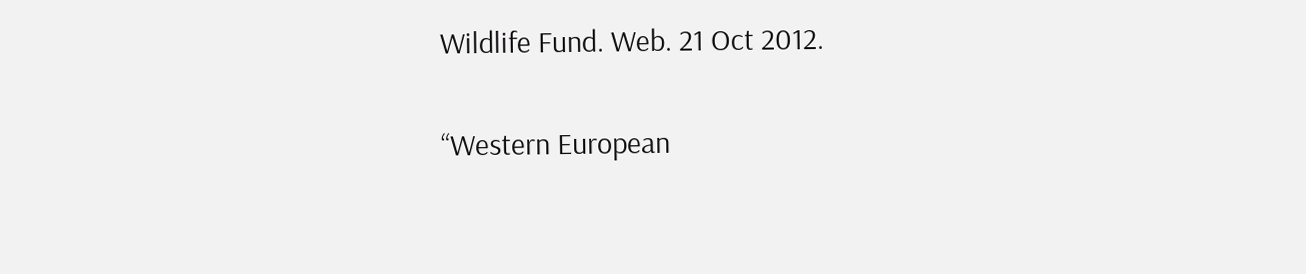Wildlife Fund. Web. 21 Oct 2012.

“Western European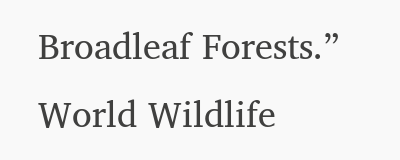Broadleaf Forests.” World Wildlife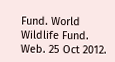Fund. World Wildlife Fund. Web. 25 Oct 2012.